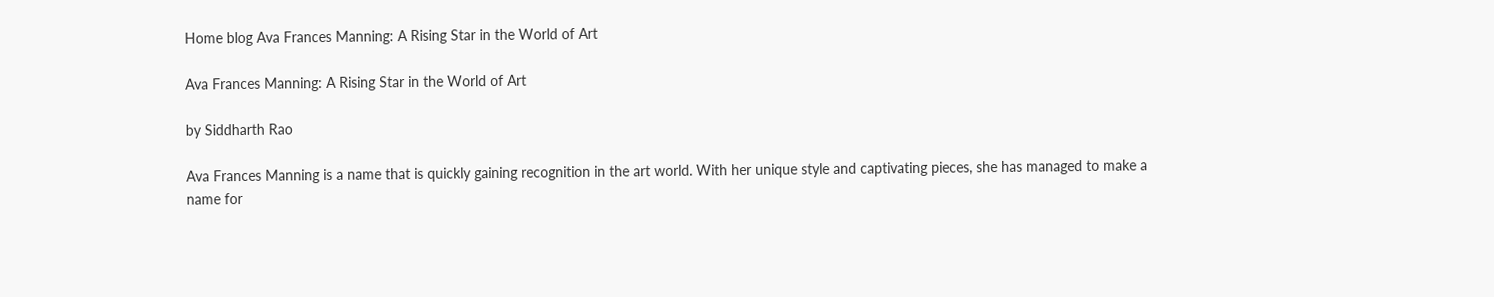Home blog Ava Frances Manning: A Rising Star in the World of Art

Ava Frances Manning: A Rising Star in the World of Art

by Siddharth Rao

Ava Frances Manning is a name that is quickly gaining recognition in the art world. With her unique style and captivating pieces, she has managed to make a name for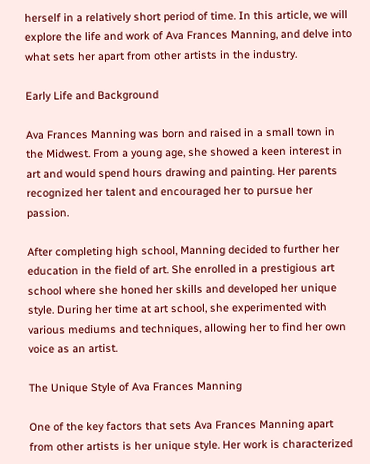herself in a relatively short period of time. In this article, we will explore the life and work of Ava Frances Manning, and delve into what sets her apart from other artists in the industry.

Early Life and Background

Ava Frances Manning was born and raised in a small town in the Midwest. From a young age, she showed a keen interest in art and would spend hours drawing and painting. Her parents recognized her talent and encouraged her to pursue her passion.

After completing high school, Manning decided to further her education in the field of art. She enrolled in a prestigious art school where she honed her skills and developed her unique style. During her time at art school, she experimented with various mediums and techniques, allowing her to find her own voice as an artist.

The Unique Style of Ava Frances Manning

One of the key factors that sets Ava Frances Manning apart from other artists is her unique style. Her work is characterized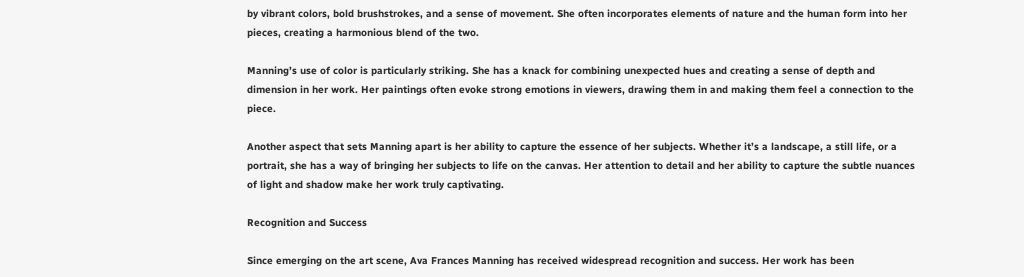by vibrant colors, bold brushstrokes, and a sense of movement. She often incorporates elements of nature and the human form into her pieces, creating a harmonious blend of the two.

Manning’s use of color is particularly striking. She has a knack for combining unexpected hues and creating a sense of depth and dimension in her work. Her paintings often evoke strong emotions in viewers, drawing them in and making them feel a connection to the piece.

Another aspect that sets Manning apart is her ability to capture the essence of her subjects. Whether it’s a landscape, a still life, or a portrait, she has a way of bringing her subjects to life on the canvas. Her attention to detail and her ability to capture the subtle nuances of light and shadow make her work truly captivating.

Recognition and Success

Since emerging on the art scene, Ava Frances Manning has received widespread recognition and success. Her work has been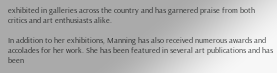exhibited in galleries across the country and has garnered praise from both critics and art enthusiasts alike.

In addition to her exhibitions, Manning has also received numerous awards and accolades for her work. She has been featured in several art publications and has been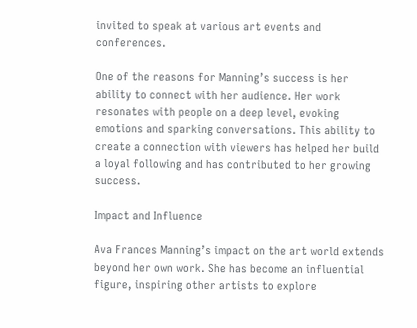invited to speak at various art events and conferences.

One of the reasons for Manning’s success is her ability to connect with her audience. Her work resonates with people on a deep level, evoking emotions and sparking conversations. This ability to create a connection with viewers has helped her build a loyal following and has contributed to her growing success.

Impact and Influence

Ava Frances Manning’s impact on the art world extends beyond her own work. She has become an influential figure, inspiring other artists to explore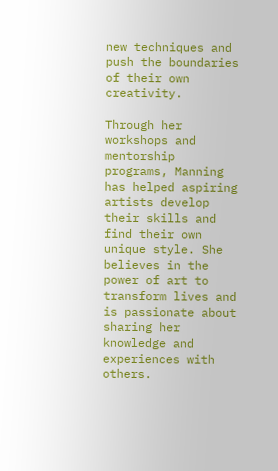new techniques and push the boundaries of their own creativity.

Through her workshops and mentorship programs, Manning has helped aspiring artists develop their skills and find their own unique style. She believes in the power of art to transform lives and is passionate about sharing her knowledge and experiences with others.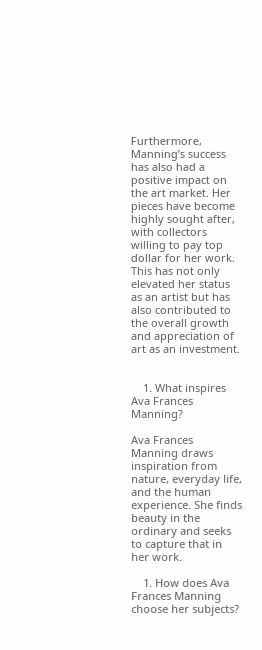Furthermore, Manning’s success has also had a positive impact on the art market. Her pieces have become highly sought after, with collectors willing to pay top dollar for her work. This has not only elevated her status as an artist but has also contributed to the overall growth and appreciation of art as an investment.


    1. What inspires Ava Frances Manning?

Ava Frances Manning draws inspiration from nature, everyday life, and the human experience. She finds beauty in the ordinary and seeks to capture that in her work.

    1. How does Ava Frances Manning choose her subjects?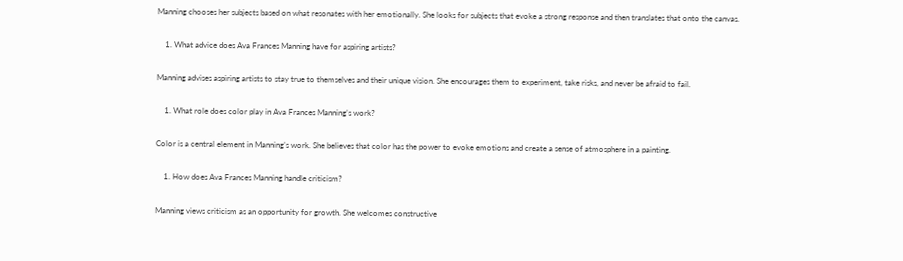Manning chooses her subjects based on what resonates with her emotionally. She looks for subjects that evoke a strong response and then translates that onto the canvas.

    1. What advice does Ava Frances Manning have for aspiring artists?

Manning advises aspiring artists to stay true to themselves and their unique vision. She encourages them to experiment, take risks, and never be afraid to fail.

    1. What role does color play in Ava Frances Manning’s work?

Color is a central element in Manning’s work. She believes that color has the power to evoke emotions and create a sense of atmosphere in a painting.

    1. How does Ava Frances Manning handle criticism?

Manning views criticism as an opportunity for growth. She welcomes constructive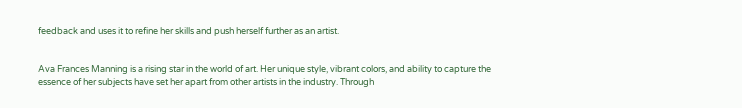feedback and uses it to refine her skills and push herself further as an artist.


Ava Frances Manning is a rising star in the world of art. Her unique style, vibrant colors, and ability to capture the essence of her subjects have set her apart from other artists in the industry. Through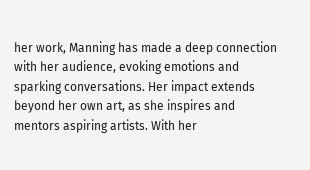her work, Manning has made a deep connection with her audience, evoking emotions and sparking conversations. Her impact extends beyond her own art, as she inspires and mentors aspiring artists. With her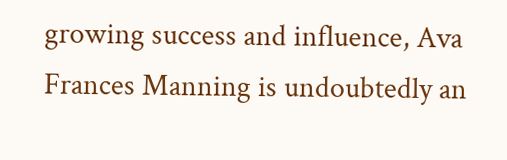growing success and influence, Ava Frances Manning is undoubtedly an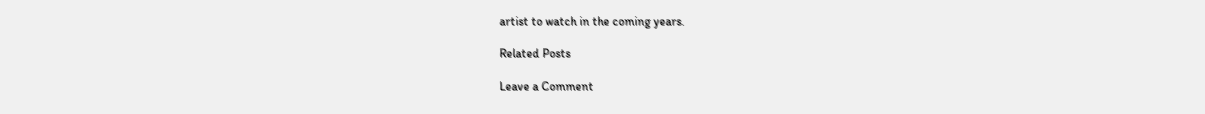artist to watch in the coming years.

Related Posts

Leave a Comment